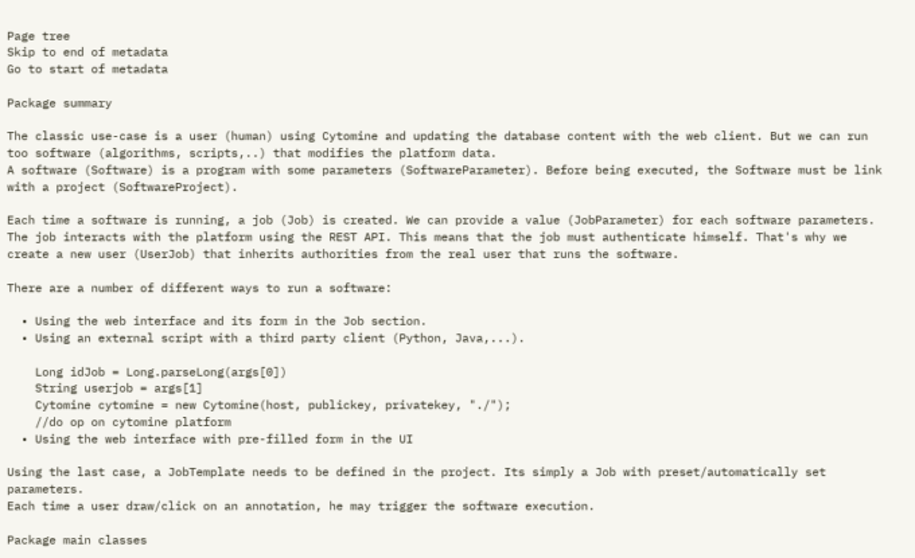Page tree
Skip to end of metadata
Go to start of metadata

Package summary

The classic use-case is a user (human) using Cytomine and updating the database content with the web client. But we can run too software (algorithms, scripts,..) that modifies the platform data.
A software (Software) is a program with some parameters (SoftwareParameter). Before being executed, the Software must be link with a project (SoftwareProject).

Each time a software is running, a job (Job) is created. We can provide a value (JobParameter) for each software parameters. The job interacts with the platform using the REST API. This means that the job must authenticate himself. That's why we create a new user (UserJob) that inherits authorities from the real user that runs the software.

There are a number of different ways to run a software:

  • Using the web interface and its form in the Job section.
  • Using an external script with a third party client (Python, Java,...).

    Long idJob = Long.parseLong(args[0])
    String userjob = args[1]
    Cytomine cytomine = new Cytomine(host, publickey, privatekey, "./");
    //do op on cytomine platform
  • Using the web interface with pre-filled form in the UI

Using the last case, a JobTemplate needs to be defined in the project. Its simply a Job with preset/automatically set parameters.
Each time a user draw/click on an annotation, he may trigger the software execution.

Package main classes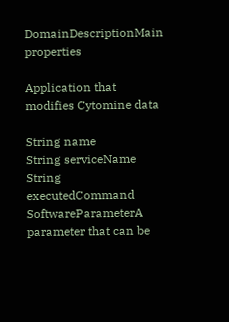DomainDescriptionMain properties

Application that modifies Cytomine data

String name
String serviceName
String executedCommand
SoftwareParameterA parameter that can be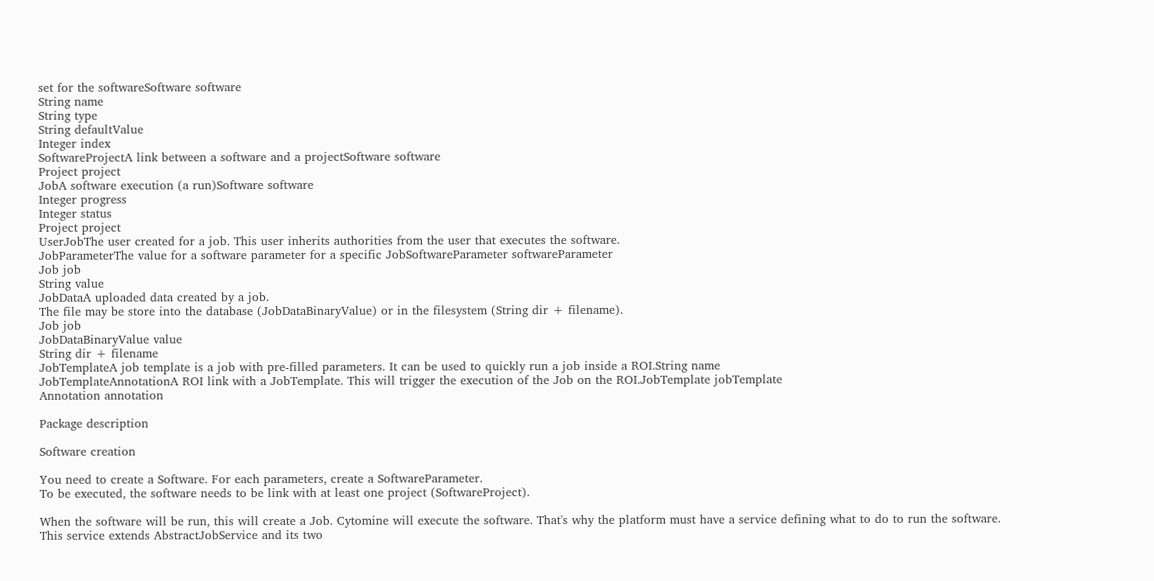set for the softwareSoftware software
String name
String type
String defaultValue
Integer index
SoftwareProjectA link between a software and a projectSoftware software
Project project
JobA software execution (a run)Software software
Integer progress
Integer status
Project project
UserJobThe user created for a job. This user inherits authorities from the user that executes the software.
JobParameterThe value for a software parameter for a specific JobSoftwareParameter softwareParameter
Job job
String value
JobDataA uploaded data created by a job.
The file may be store into the database (JobDataBinaryValue) or in the filesystem (String dir + filename).
Job job
JobDataBinaryValue value
String dir + filename
JobTemplateA job template is a job with pre-filled parameters. It can be used to quickly run a job inside a ROI.String name
JobTemplateAnnotationA ROI link with a JobTemplate. This will trigger the execution of the Job on the ROI.JobTemplate jobTemplate
Annotation annotation

Package description

Software creation

You need to create a Software. For each parameters, create a SoftwareParameter.
To be executed, the software needs to be link with at least one project (SoftwareProject).

When the software will be run, this will create a Job. Cytomine will execute the software. That's why the platform must have a service defining what to do to run the software.
This service extends AbstractJobService and its two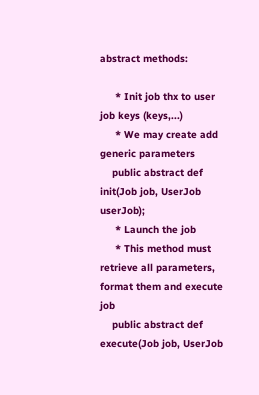abstract methods:

     * Init job thx to user job keys (keys,...)
     * We may create add generic parameters
    public abstract def init(Job job, UserJob userJob);
     * Launch the job
     * This method must retrieve all parameters, format them and execute job
    public abstract def execute(Job job, UserJob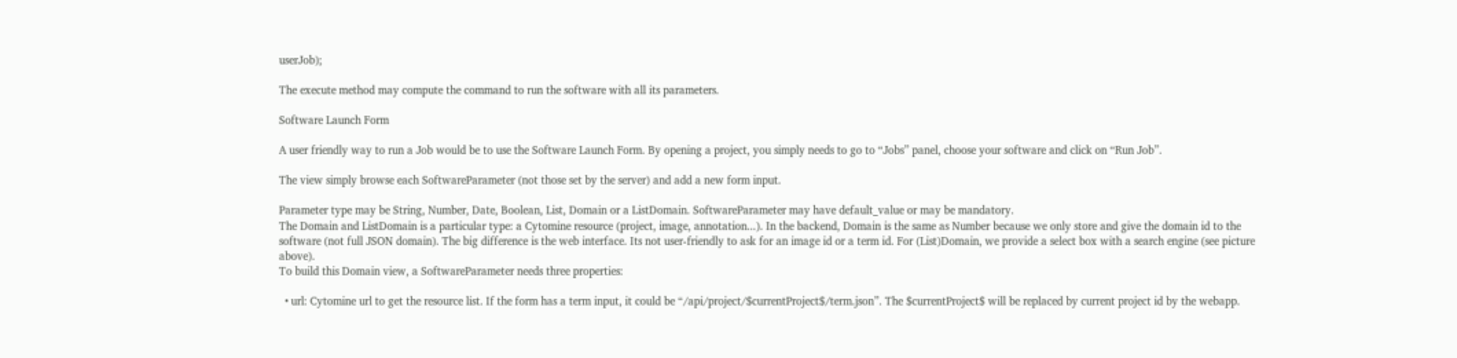userJob);

The execute method may compute the command to run the software with all its parameters.

Software Launch Form

A user friendly way to run a Job would be to use the Software Launch Form. By opening a project, you simply needs to go to “Jobs” panel, choose your software and click on “Run Job”.

The view simply browse each SoftwareParameter (not those set by the server) and add a new form input.

Parameter type may be String, Number, Date, Boolean, List, Domain or a ListDomain. SoftwareParameter may have default_value or may be mandatory.
The Domain and ListDomain is a particular type: a Cytomine resource (project, image, annotation...). In the backend, Domain is the same as Number because we only store and give the domain id to the software (not full JSON domain). The big difference is the web interface. Its not user-friendly to ask for an image id or a term id. For (List)Domain, we provide a select box with a search engine (see picture above).
To build this Domain view, a SoftwareParameter needs three properties:

  • url: Cytomine url to get the resource list. If the form has a term input, it could be “/api/project/$currentProject$/term.json”. The $currentProject$ will be replaced by current project id by the webapp.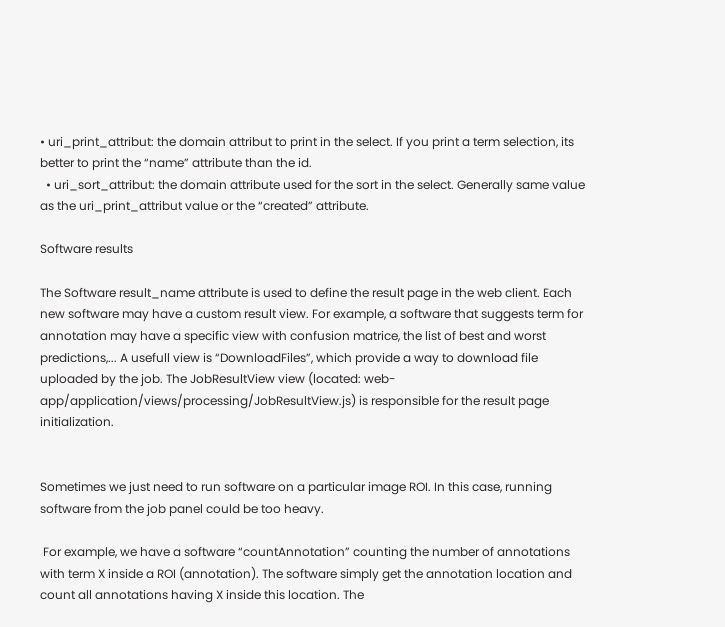• uri_print_attribut: the domain attribut to print in the select. If you print a term selection, its better to print the “name” attribute than the id.
  • uri_sort_attribut: the domain attribute used for the sort in the select. Generally same value as the uri_print_attribut value or the “created” attribute.

Software results

The Software result_name attribute is used to define the result page in the web client. Each new software may have a custom result view. For example, a software that suggests term for annotation may have a specific view with confusion matrice, the list of best and worst predictions,... A usefull view is “DownloadFiles”, which provide a way to download file uploaded by the job. The JobResultView view (located: web-app/application/views/processing/JobResultView.js) is responsible for the result page initialization.


Sometimes we just need to run software on a particular image ROI. In this case, running software from the job panel could be too heavy.

 For example, we have a software “countAnnotation” counting the number of annotations with term X inside a ROI (annotation). The software simply get the annotation location and count all annotations having X inside this location. The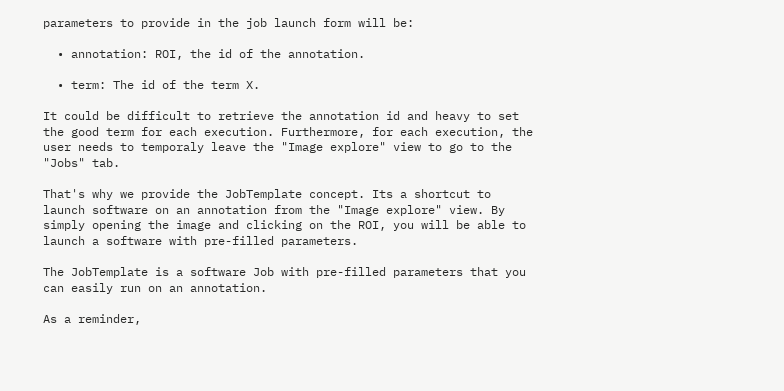parameters to provide in the job launch form will be:

  • annotation: ROI, the id of the annotation.

  • term: The id of the term X.

It could be difficult to retrieve the annotation id and heavy to set the good term for each execution. Furthermore, for each execution, the user needs to temporaly leave the "Image explore" view to go to the "Jobs" tab.

That's why we provide the JobTemplate concept. Its a shortcut to launch software on an annotation from the "Image explore" view. By simply opening the image and clicking on the ROI, you will be able to launch a software with pre-filled parameters.

The JobTemplate is a software Job with pre-filled parameters that you can easily run on an annotation.

As a reminder,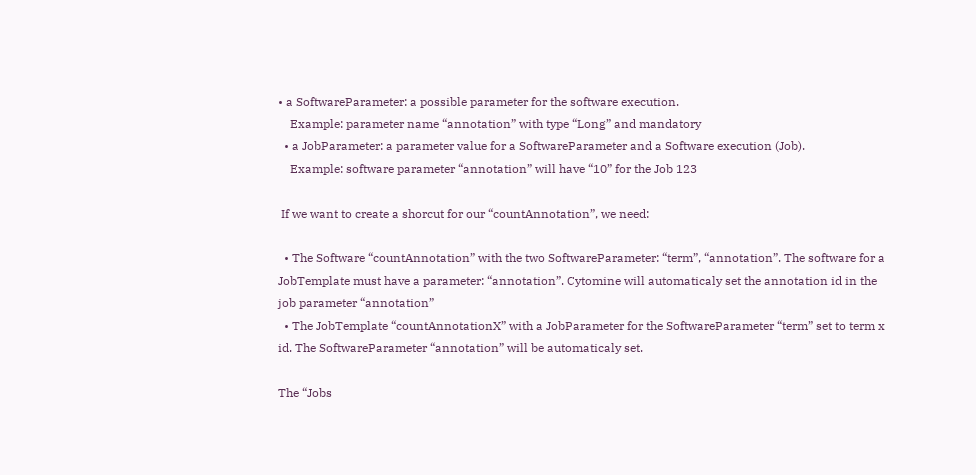• a SoftwareParameter: a possible parameter for the software execution.
    Example: parameter name “annotation” with type “Long” and mandatory
  • a JobParameter: a parameter value for a SoftwareParameter and a Software execution (Job).
    Example: software parameter “annotation” will have “10” for the Job 123

 If we want to create a shorcut for our “countAnnotation”, we need:

  • The Software “countAnnotation” with the two SoftwareParameter: “term”, “annotation”. The software for a JobTemplate must have a parameter: “annotation”. Cytomine will automaticaly set the annotation id in the job parameter “annotation”
  • The JobTemplate “countAnnotationX” with a JobParameter for the SoftwareParameter “term” set to term x id. The SoftwareParameter “annotation” will be automaticaly set.

The “Jobs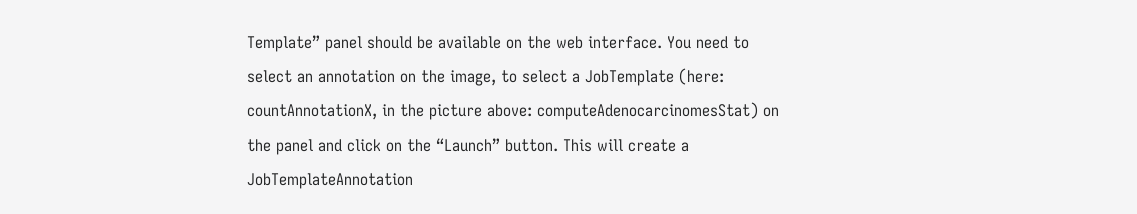Template” panel should be available on the web interface. You need to select an annotation on the image, to select a JobTemplate (here: countAnnotationX, in the picture above: computeAdenocarcinomesStat) on the panel and click on the “Launch” button. This will create a JobTemplateAnnotation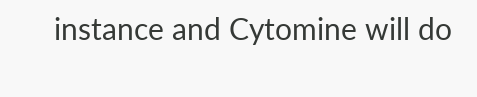instance and Cytomine will do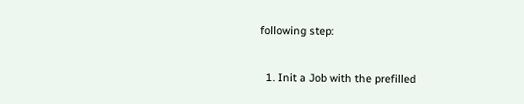following step:

  1. Init a Job with the prefilled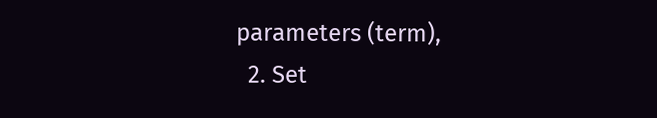parameters (term),
  2. Set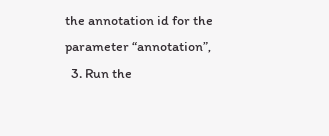the annotation id for the parameter “annotation”,
  3. Run the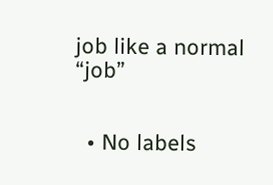job like a normal “job”


  • No labels